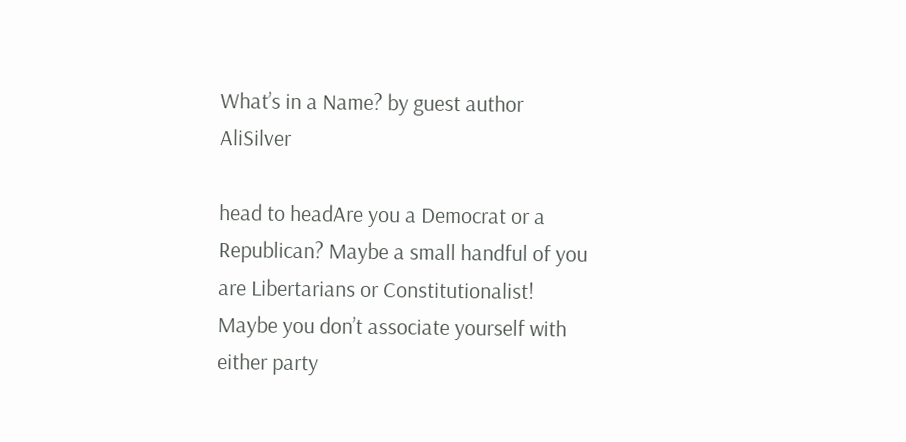What’s in a Name? by guest author AliSilver

head to headAre you a Democrat or a Republican? Maybe a small handful of you are Libertarians or Constitutionalist!  Maybe you don’t associate yourself with either party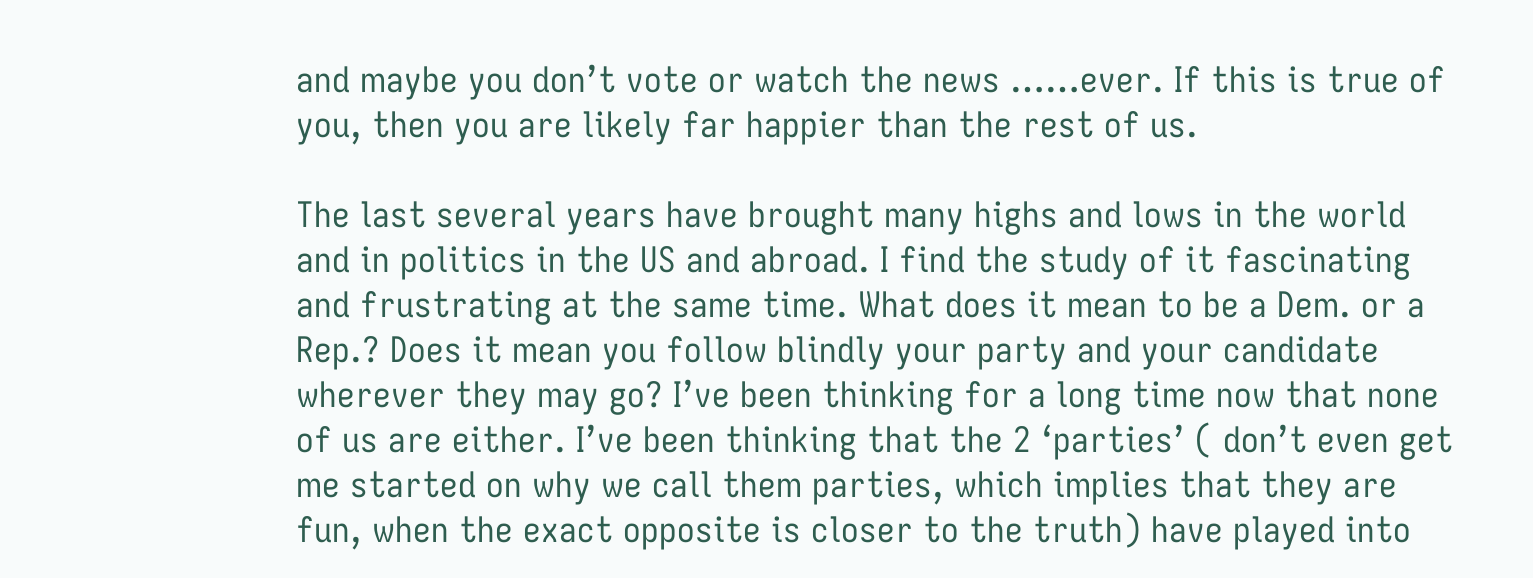and maybe you don’t vote or watch the news ……ever. If this is true of you, then you are likely far happier than the rest of us.

The last several years have brought many highs and lows in the world and in politics in the US and abroad. I find the study of it fascinating and frustrating at the same time. What does it mean to be a Dem. or a Rep.? Does it mean you follow blindly your party and your candidate wherever they may go? I’ve been thinking for a long time now that none of us are either. I’ve been thinking that the 2 ‘parties’ ( don’t even get me started on why we call them parties, which implies that they are fun, when the exact opposite is closer to the truth) have played into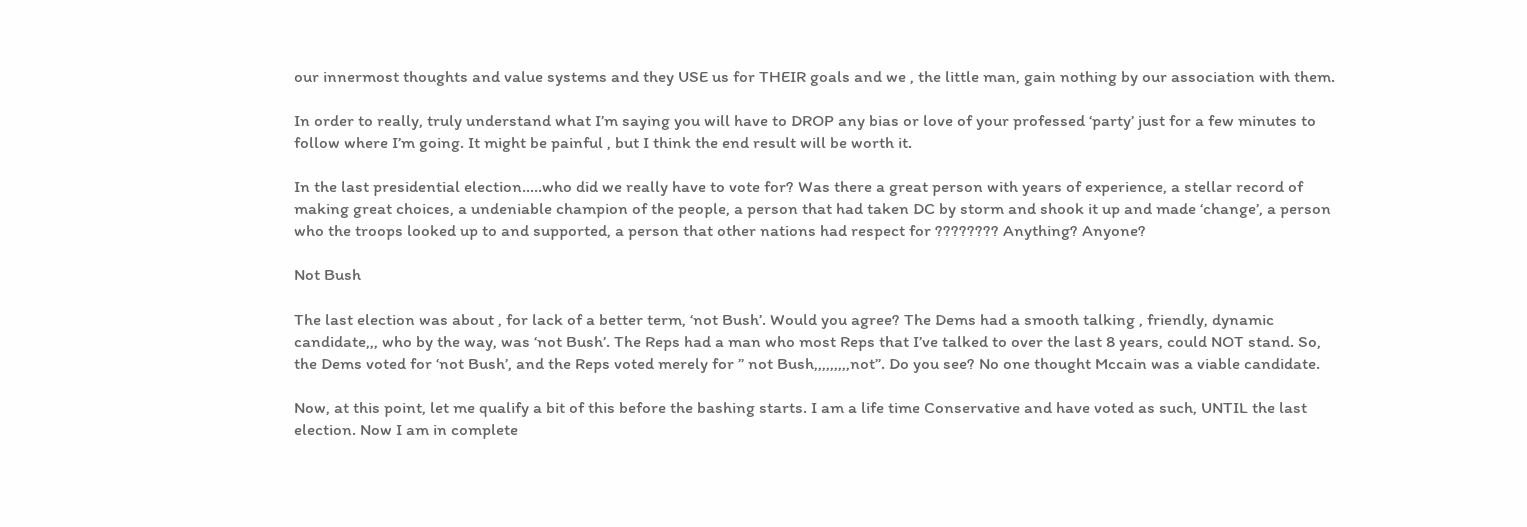our innermost thoughts and value systems and they USE us for THEIR goals and we , the little man, gain nothing by our association with them.

In order to really, truly understand what I’m saying you will have to DROP any bias or love of your professed ‘party’ just for a few minutes to follow where I’m going. It might be painful , but I think the end result will be worth it.

In the last presidential election…..who did we really have to vote for? Was there a great person with years of experience, a stellar record of making great choices, a undeniable champion of the people, a person that had taken DC by storm and shook it up and made ‘change’, a person who the troops looked up to and supported, a person that other nations had respect for ???????? Anything? Anyone?

Not Bush

The last election was about , for lack of a better term, ‘not Bush’. Would you agree? The Dems had a smooth talking , friendly, dynamic candidate,,, who by the way, was ‘not Bush’. The Reps had a man who most Reps that I’ve talked to over the last 8 years, could NOT stand. So, the Dems voted for ‘not Bush’, and the Reps voted merely for ” not Bush,,,,,,,,,not”. Do you see? No one thought Mccain was a viable candidate.

Now, at this point, let me qualify a bit of this before the bashing starts. I am a life time Conservative and have voted as such, UNTIL the last election. Now I am in complete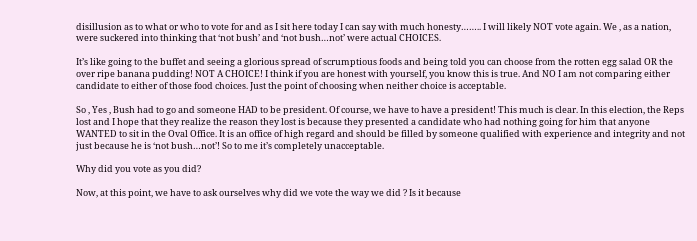disillusion as to what or who to vote for and as I sit here today I can say with much honesty…….. I will likely NOT vote again. We , as a nation, were suckered into thinking that ‘not bush’ and ‘not bush…not’ were actual CHOICES.

It’s like going to the buffet and seeing a glorious spread of scrumptious foods and being told you can choose from the rotten egg salad OR the over ripe banana pudding! NOT A CHOICE! I think if you are honest with yourself, you know this is true. And NO I am not comparing either candidate to either of those food choices. Just the point of choosing when neither choice is acceptable.

So , Yes , Bush had to go and someone HAD to be president. Of course, we have to have a president! This much is clear. In this election, the Reps lost and I hope that they realize the reason they lost is because they presented a candidate who had nothing going for him that anyone WANTED to sit in the Oval Office. It is an office of high regard and should be filled by someone qualified with experience and integrity and not just because he is ‘not bush…not’! So to me it’s completely unacceptable.

Why did you vote as you did?

Now, at this point, we have to ask ourselves why did we vote the way we did ? Is it because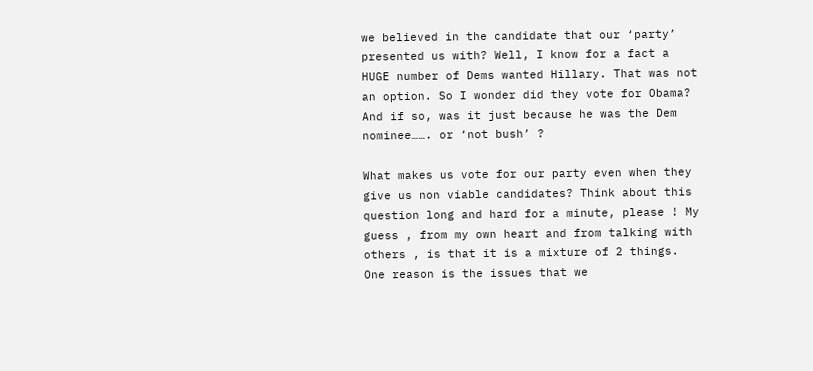we believed in the candidate that our ‘party’ presented us with? Well, I know for a fact a HUGE number of Dems wanted Hillary. That was not an option. So I wonder did they vote for Obama? And if so, was it just because he was the Dem nominee……. or ‘not bush’ ?

What makes us vote for our party even when they give us non viable candidates? Think about this question long and hard for a minute, please ! My guess , from my own heart and from talking with others , is that it is a mixture of 2 things. One reason is the issues that we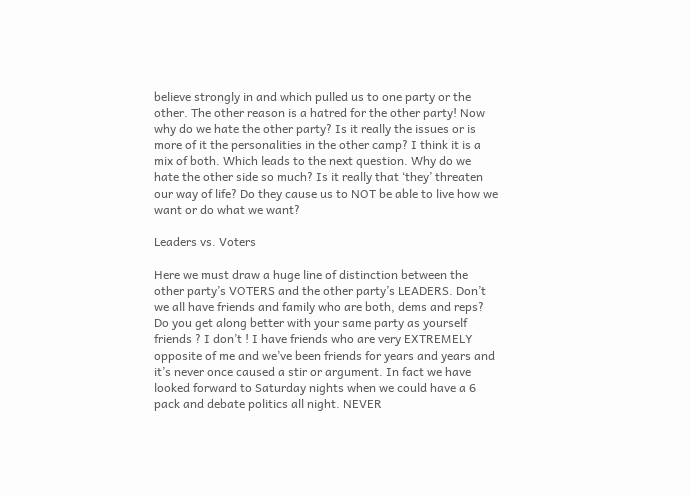believe strongly in and which pulled us to one party or the other. The other reason is a hatred for the other party! Now why do we hate the other party? Is it really the issues or is more of it the personalities in the other camp? I think it is a mix of both. Which leads to the next question. Why do we hate the other side so much? Is it really that ‘they’ threaten our way of life? Do they cause us to NOT be able to live how we want or do what we want?

Leaders vs. Voters

Here we must draw a huge line of distinction between the other party’s VOTERS and the other party’s LEADERS. Don’t we all have friends and family who are both, dems and reps? Do you get along better with your same party as yourself friends ? I don’t ! I have friends who are very EXTREMELY opposite of me and we’ve been friends for years and years and it’s never once caused a stir or argument. In fact we have looked forward to Saturday nights when we could have a 6 pack and debate politics all night. NEVER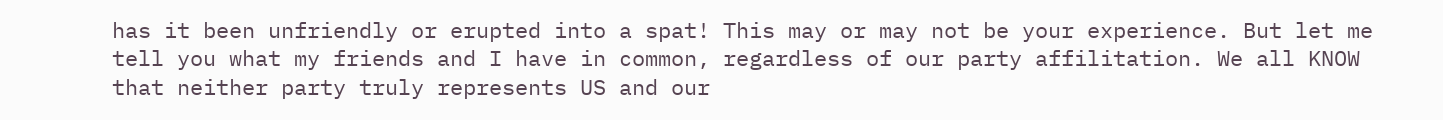has it been unfriendly or erupted into a spat! This may or may not be your experience. But let me tell you what my friends and I have in common, regardless of our party affilitation. We all KNOW that neither party truly represents US and our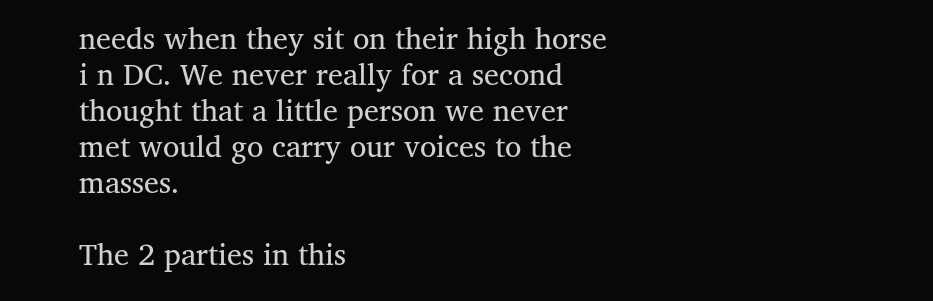needs when they sit on their high horse i n DC. We never really for a second thought that a little person we never met would go carry our voices to the masses.

The 2 parties in this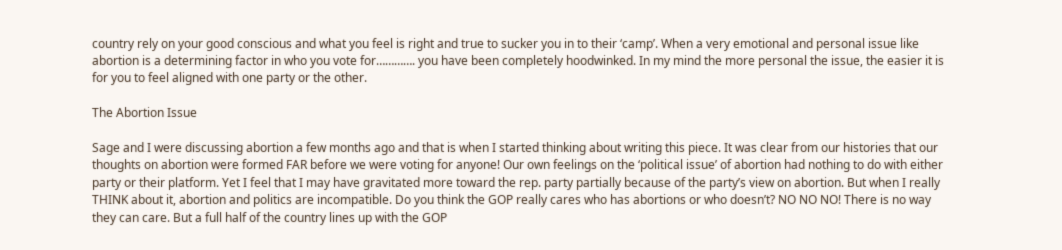country rely on your good conscious and what you feel is right and true to sucker you in to their ‘camp’. When a very emotional and personal issue like abortion is a determining factor in who you vote for…………. you have been completely hoodwinked. In my mind the more personal the issue, the easier it is for you to feel aligned with one party or the other.

The Abortion Issue

Sage and I were discussing abortion a few months ago and that is when I started thinking about writing this piece. It was clear from our histories that our thoughts on abortion were formed FAR before we were voting for anyone! Our own feelings on the ‘political issue’ of abortion had nothing to do with either party or their platform. Yet I feel that I may have gravitated more toward the rep. party partially because of the party’s view on abortion. But when I really THINK about it, abortion and politics are incompatible. Do you think the GOP really cares who has abortions or who doesn’t? NO NO NO! There is no way they can care. But a full half of the country lines up with the GOP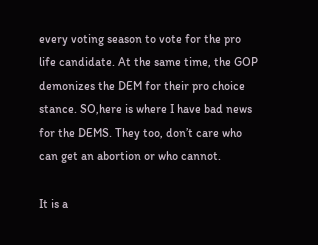every voting season to vote for the pro life candidate. At the same time, the GOP demonizes the DEM for their pro choice stance. SO,here is where I have bad news for the DEMS. They too, don’t care who can get an abortion or who cannot.

It is a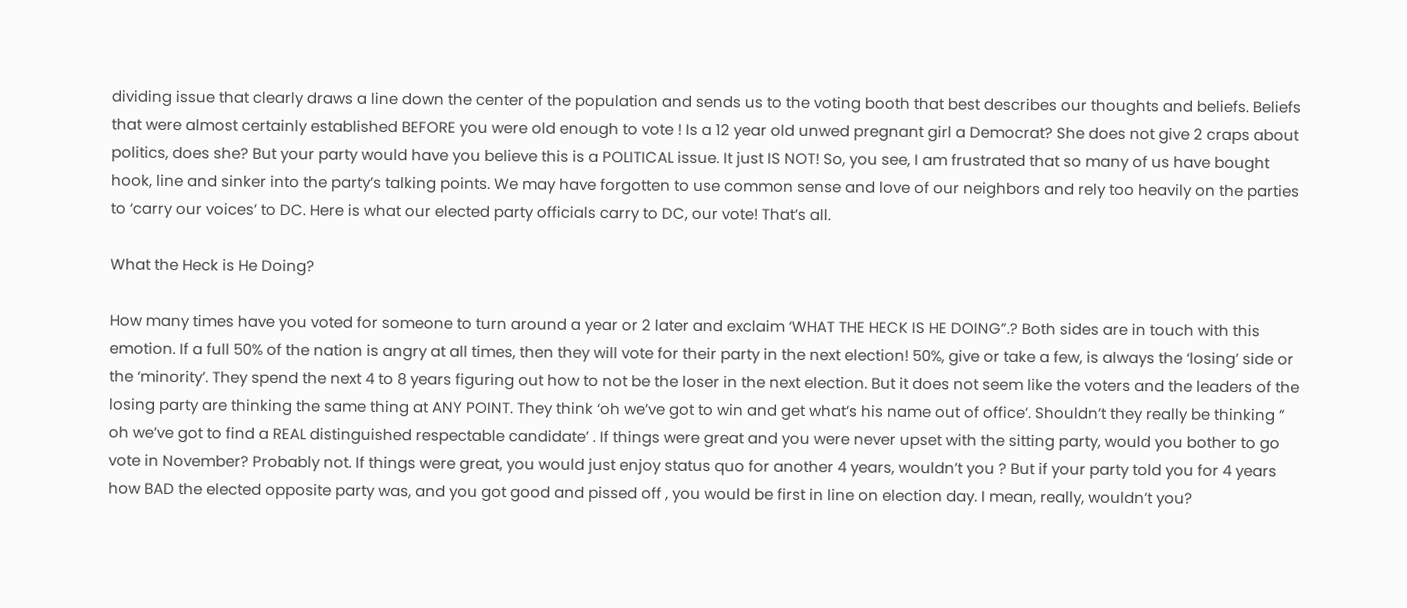dividing issue that clearly draws a line down the center of the population and sends us to the voting booth that best describes our thoughts and beliefs. Beliefs that were almost certainly established BEFORE you were old enough to vote ! Is a 12 year old unwed pregnant girl a Democrat? She does not give 2 craps about politics, does she? But your party would have you believe this is a POLITICAL issue. It just IS NOT! So, you see, I am frustrated that so many of us have bought hook, line and sinker into the party’s talking points. We may have forgotten to use common sense and love of our neighbors and rely too heavily on the parties to ‘carry our voices’ to DC. Here is what our elected party officials carry to DC, our vote! That’s all.

What the Heck is He Doing?

How many times have you voted for someone to turn around a year or 2 later and exclaim ‘WHAT THE HECK IS HE DOING”.? Both sides are in touch with this emotion. If a full 50% of the nation is angry at all times, then they will vote for their party in the next election! 50%, give or take a few, is always the ‘losing’ side or the ‘minority’. They spend the next 4 to 8 years figuring out how to not be the loser in the next election. But it does not seem like the voters and the leaders of the losing party are thinking the same thing at ANY POINT. They think ‘oh we’ve got to win and get what’s his name out of office’. Shouldn’t they really be thinking ” oh we’ve got to find a REAL distinguished respectable candidate’ . If things were great and you were never upset with the sitting party, would you bother to go vote in November? Probably not. If things were great, you would just enjoy status quo for another 4 years, wouldn’t you ? But if your party told you for 4 years how BAD the elected opposite party was, and you got good and pissed off , you would be first in line on election day. I mean, really, wouldn’t you?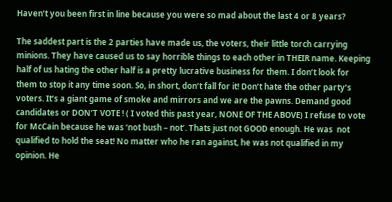Haven’t you been first in line because you were so mad about the last 4 or 8 years?

The saddest part is the 2 parties have made us, the voters, their little torch carrying minions. They have caused us to say horrible things to each other in THEIR name. Keeping half of us hating the other half is a pretty lucrative business for them. I don’t look for them to stop it any time soon. So, in short, don’t fall for it! Don’t hate the other party’s voters. It’s a giant game of smoke and mirrors and we are the pawns. Demand good candidates or DON’T VOTE ! ( I voted this past year, NONE OF THE ABOVE) I refuse to vote for McCain because he was ‘not bush – not’. Thats just not GOOD enough. He was  not qualified to hold the seat! No matter who he ran against, he was not qualified in my opinion. He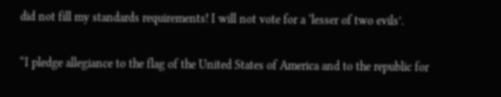did not fill my standards requirements! I will not vote for a ‘lesser of two evils’.

“I pledge allegiance to the flag of the United States of America and to the republic for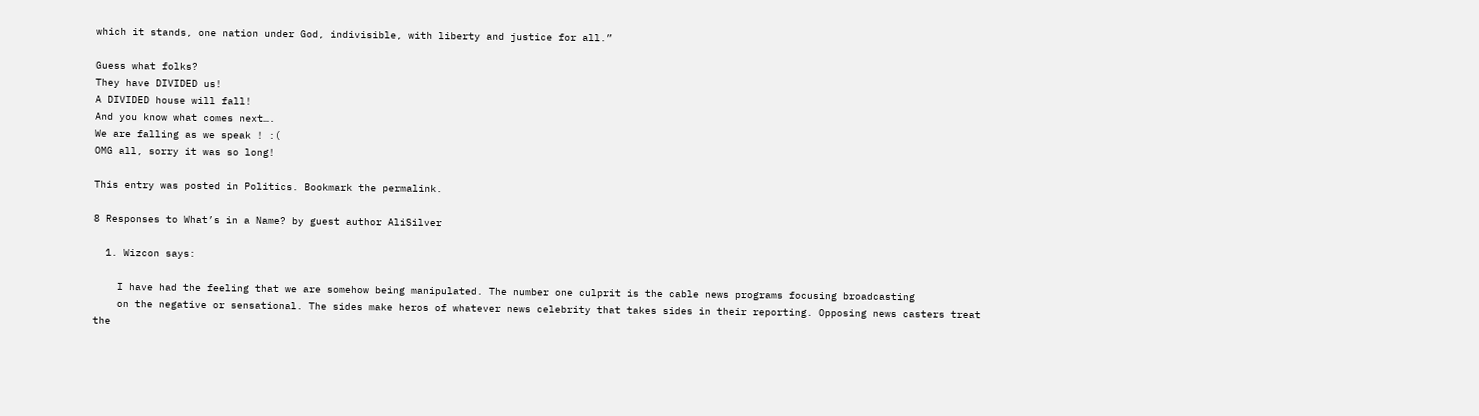which it stands, one nation under God, indivisible, with liberty and justice for all.”

Guess what folks?
They have DIVIDED us!
A DIVIDED house will fall!
And you know what comes next….
We are falling as we speak ! :(
OMG all, sorry it was so long!

This entry was posted in Politics. Bookmark the permalink.

8 Responses to What’s in a Name? by guest author AliSilver

  1. Wizcon says:

    I have had the feeling that we are somehow being manipulated. The number one culprit is the cable news programs focusing broadcasting
    on the negative or sensational. The sides make heros of whatever news celebrity that takes sides in their reporting. Opposing news casters treat the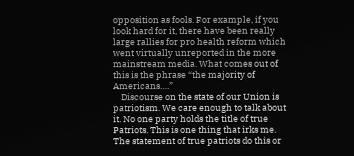opposition as fools. For example, if you look hard for it, there have been really large rallies for pro health reform which went virtually unreported in the more mainstream media. What comes out of this is the phrase “the majority of Americans….”
    Discourse on the state of our Union is patriotism. We care enough to talk about it. No one party holds the title of true Patriots. This is one thing that irks me. The statement of true patriots do this or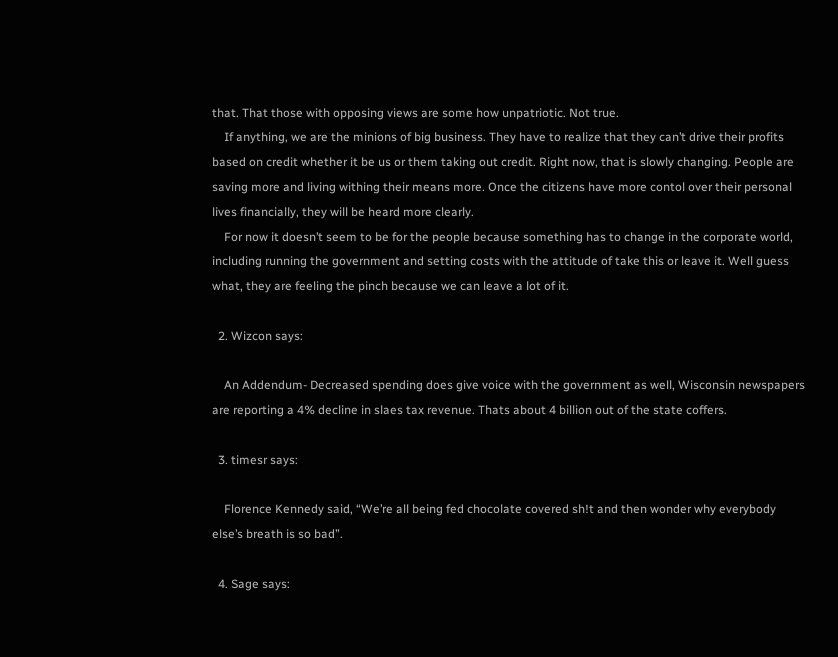that. That those with opposing views are some how unpatriotic. Not true.
    If anything, we are the minions of big business. They have to realize that they can’t drive their profits based on credit whether it be us or them taking out credit. Right now, that is slowly changing. People are saving more and living withing their means more. Once the citizens have more contol over their personal lives financially, they will be heard more clearly.
    For now it doesn’t seem to be for the people because something has to change in the corporate world, including running the government and setting costs with the attitude of take this or leave it. Well guess what, they are feeling the pinch because we can leave a lot of it.

  2. Wizcon says:

    An Addendum- Decreased spending does give voice with the government as well, Wisconsin newspapers are reporting a 4% decline in slaes tax revenue. Thats about 4 billion out of the state coffers.

  3. timesr says:

    Florence Kennedy said, “We’re all being fed chocolate covered sh!t and then wonder why everybody else’s breath is so bad”.

  4. Sage says: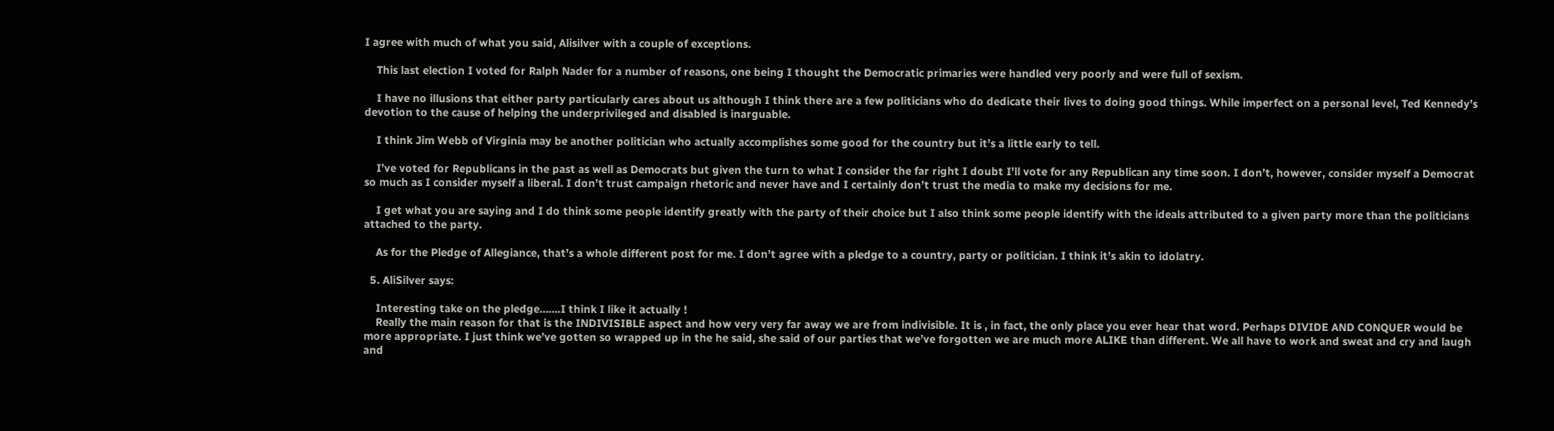I agree with much of what you said, Alisilver with a couple of exceptions.

    This last election I voted for Ralph Nader for a number of reasons, one being I thought the Democratic primaries were handled very poorly and were full of sexism.

    I have no illusions that either party particularly cares about us although I think there are a few politicians who do dedicate their lives to doing good things. While imperfect on a personal level, Ted Kennedy’s devotion to the cause of helping the underprivileged and disabled is inarguable.

    I think Jim Webb of Virginia may be another politician who actually accomplishes some good for the country but it’s a little early to tell.

    I’ve voted for Republicans in the past as well as Democrats but given the turn to what I consider the far right I doubt I’ll vote for any Republican any time soon. I don’t, however, consider myself a Democrat so much as I consider myself a liberal. I don’t trust campaign rhetoric and never have and I certainly don’t trust the media to make my decisions for me.

    I get what you are saying and I do think some people identify greatly with the party of their choice but I also think some people identify with the ideals attributed to a given party more than the politicians attached to the party.

    As for the Pledge of Allegiance, that’s a whole different post for me. I don’t agree with a pledge to a country, party or politician. I think it’s akin to idolatry.

  5. AliSilver says:

    Interesting take on the pledge…….I think I like it actually !
    Really the main reason for that is the INDIVISIBLE aspect and how very very far away we are from indivisible. It is , in fact, the only place you ever hear that word. Perhaps DIVIDE AND CONQUER would be more appropriate. I just think we’ve gotten so wrapped up in the he said, she said of our parties that we’ve forgotten we are much more ALIKE than different. We all have to work and sweat and cry and laugh and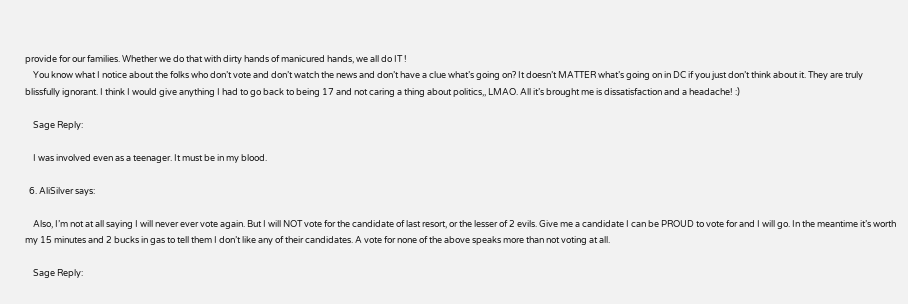provide for our families. Whether we do that with dirty hands of manicured hands, we all do IT !
    You know what I notice about the folks who don’t vote and don’t watch the news and don’t have a clue what’s going on? It doesn’t MATTER what’s going on in DC if you just don’t think about it. They are truly blissfully ignorant. I think I would give anything I had to go back to being 17 and not caring a thing about politics,, LMAO. All it’s brought me is dissatisfaction and a headache! :)

    Sage Reply:

    I was involved even as a teenager. It must be in my blood.

  6. AliSilver says:

    Also, I’m not at all saying I will never ever vote again. But I will NOT vote for the candidate of last resort, or the lesser of 2 evils. Give me a candidate I can be PROUD to vote for and I will go. In the meantime it’s worth my 15 minutes and 2 bucks in gas to tell them I don’t like any of their candidates. A vote for none of the above speaks more than not voting at all.

    Sage Reply: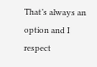That’s always an option and I respect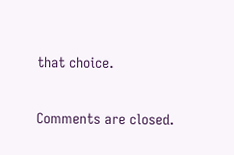that choice.

Comments are closed.